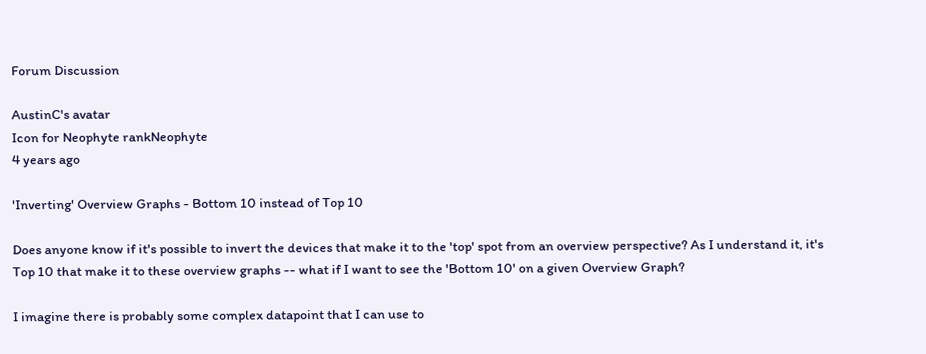Forum Discussion

AustinC's avatar
Icon for Neophyte rankNeophyte
4 years ago

'Inverting' Overview Graphs - Bottom 10 instead of Top 10

Does anyone know if it's possible to invert the devices that make it to the 'top' spot from an overview perspective? As I understand it, it's Top 10 that make it to these overview graphs -- what if I want to see the 'Bottom 10' on a given Overview Graph?

I imagine there is probably some complex datapoint that I can use to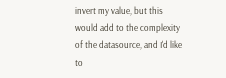invert my value, but this would add to the complexity of the datasource, and I'd like to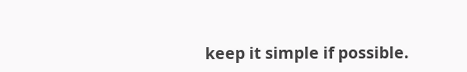keep it simple if possible.